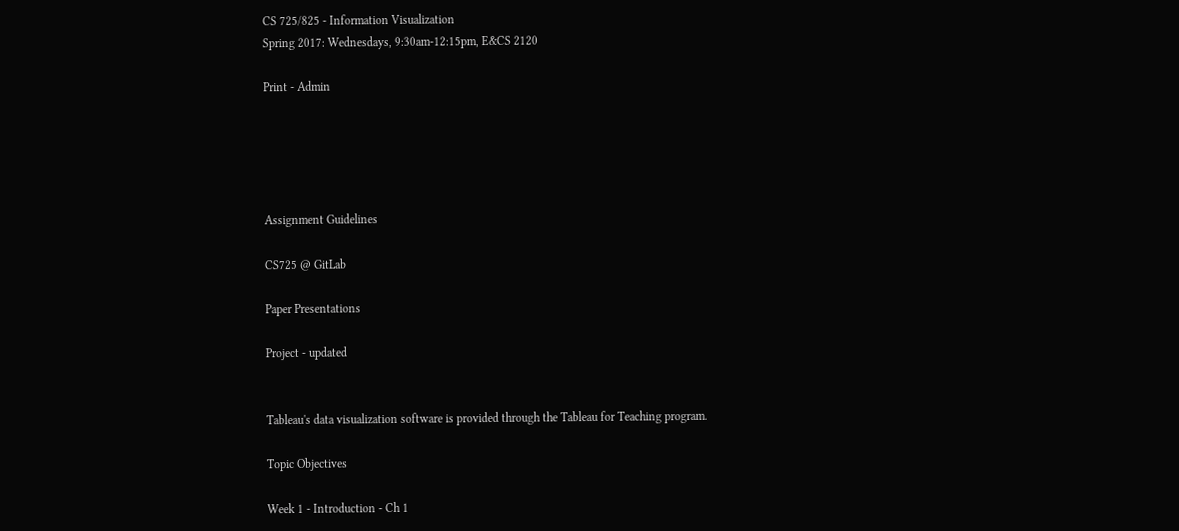CS 725/825 - Information Visualization
Spring 2017: Wednesdays, 9:30am-12:15pm, E&CS 2120

Print - Admin





Assignment Guidelines

CS725 @ GitLab

Paper Presentations

Project - updated


Tableau's data visualization software is provided through the Tableau for Teaching program.

Topic Objectives

Week 1 - Introduction - Ch 1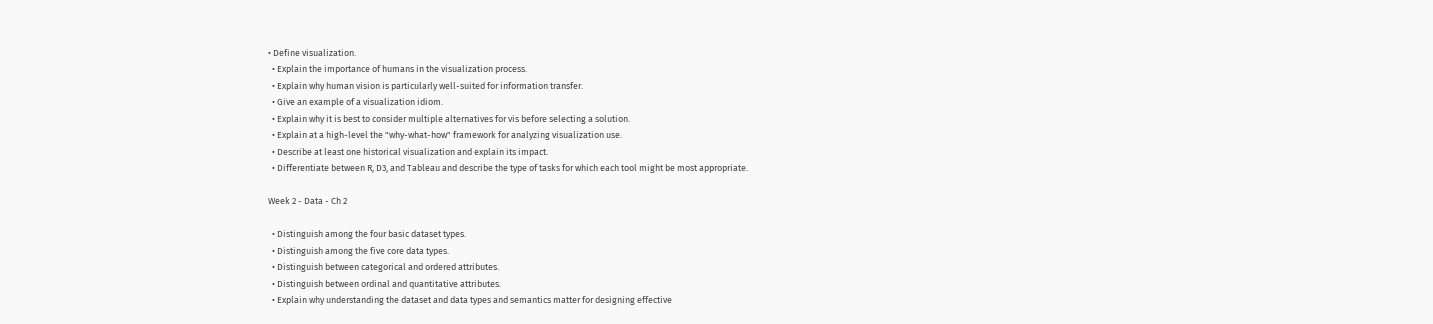• Define visualization.
  • Explain the importance of humans in the visualization process.
  • Explain why human vision is particularly well-suited for information transfer.
  • Give an example of a visualization idiom.
  • Explain why it is best to consider multiple alternatives for vis before selecting a solution.
  • Explain at a high-level the "why-what-how" framework for analyzing visualization use.
  • Describe at least one historical visualization and explain its impact.
  • Differentiate between R, D3, and Tableau and describe the type of tasks for which each tool might be most appropriate.

Week 2 - Data - Ch 2

  • Distinguish among the four basic dataset types.
  • Distinguish among the five core data types.
  • Distinguish between categorical and ordered attributes.
  • Distinguish between ordinal and quantitative attributes.
  • Explain why understanding the dataset and data types and semantics matter for designing effective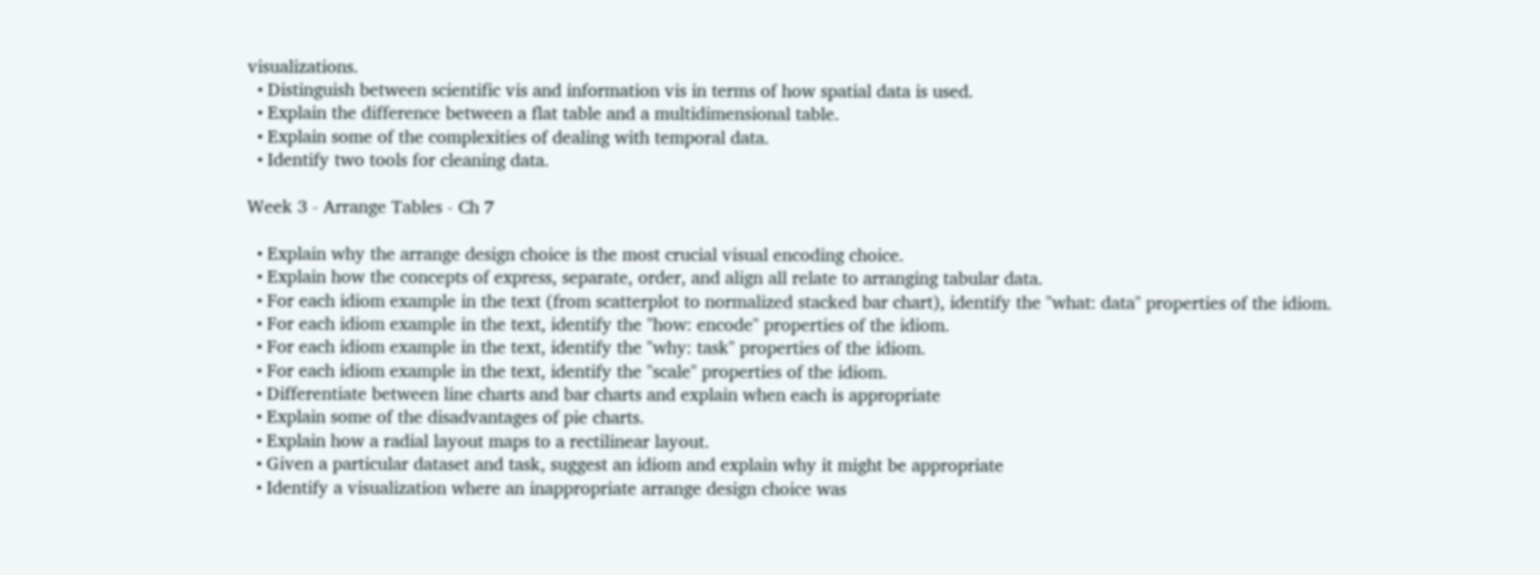visualizations.
  • Distinguish between scientific vis and information vis in terms of how spatial data is used.
  • Explain the difference between a flat table and a multidimensional table.
  • Explain some of the complexities of dealing with temporal data.
  • Identify two tools for cleaning data.

Week 3 - Arrange Tables - Ch 7

  • Explain why the arrange design choice is the most crucial visual encoding choice.
  • Explain how the concepts of express, separate, order, and align all relate to arranging tabular data.
  • For each idiom example in the text (from scatterplot to normalized stacked bar chart), identify the "what: data" properties of the idiom.
  • For each idiom example in the text, identify the "how: encode" properties of the idiom.
  • For each idiom example in the text, identify the "why: task" properties of the idiom.
  • For each idiom example in the text, identify the "scale" properties of the idiom.
  • Differentiate between line charts and bar charts and explain when each is appropriate
  • Explain some of the disadvantages of pie charts.
  • Explain how a radial layout maps to a rectilinear layout.
  • Given a particular dataset and task, suggest an idiom and explain why it might be appropriate
  • Identify a visualization where an inappropriate arrange design choice was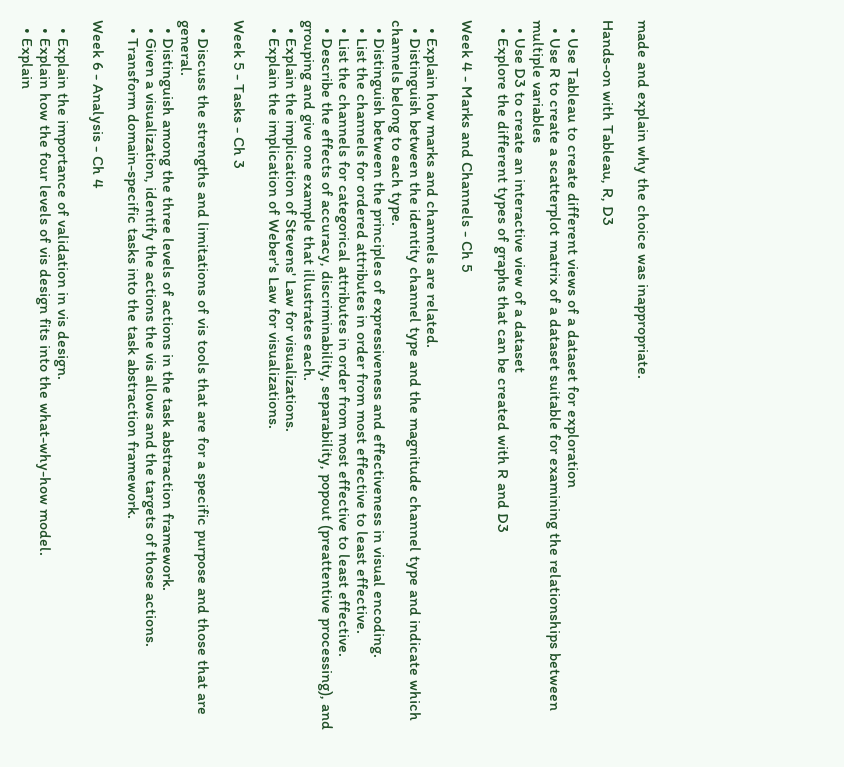made and explain why the choice was inappropriate.

Hands-on with Tableau, R, D3

  • Use Tableau to create different views of a dataset for exploration
  • Use R to create a scatterplot matrix of a dataset suitable for examining the relationships between multiple variables
  • Use D3 to create an interactive view of a dataset
  • Explore the different types of graphs that can be created with R and D3

Week 4 - Marks and Channels - Ch 5

  • Explain how marks and channels are related.
  • Distinguish between the identity channel type and the magnitude channel type and indicate which channels belong to each type.
  • Distinguish between the principles of expressiveness and effectiveness in visual encoding.
  • List the channels for ordered attributes in order from most effective to least effective.
  • List the channels for categorical attributes in order from most effective to least effective.
  • Describe the effects of accuracy, discriminability, separability, popout (preattentive processing), and grouping and give one example that illustrates each.
  • Explain the implication of Stevens' Law for visualizations.
  • Explain the implication of Weber's Law for visualizations.

Week 5 - Tasks - Ch 3

  • Discuss the strengths and limitations of vis tools that are for a specific purpose and those that are general.
  • Distinguish among the three levels of actions in the task abstraction framework.
  • Given a visualization, identify the actions the vis allows and the targets of those actions.
  • Transform domain-specific tasks into the task abstraction framework.

Week 6 - Analysis - Ch 4

  • Explain the importance of validation in vis design.
  • Explain how the four levels of vis design fits into the what-why-how model.
  • Explain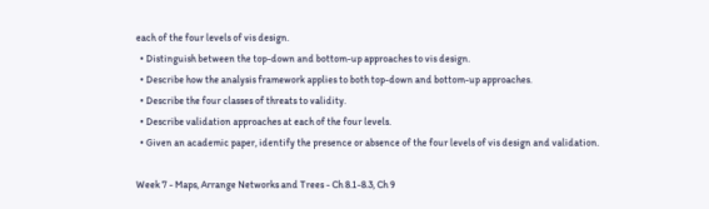each of the four levels of vis design.
  • Distinguish between the top-down and bottom-up approaches to vis design.
  • Describe how the analysis framework applies to both top-down and bottom-up approaches.
  • Describe the four classes of threats to validity.
  • Describe validation approaches at each of the four levels.
  • Given an academic paper, identify the presence or absence of the four levels of vis design and validation.

Week 7 - Maps, Arrange Networks and Trees - Ch 8.1-8.3, Ch 9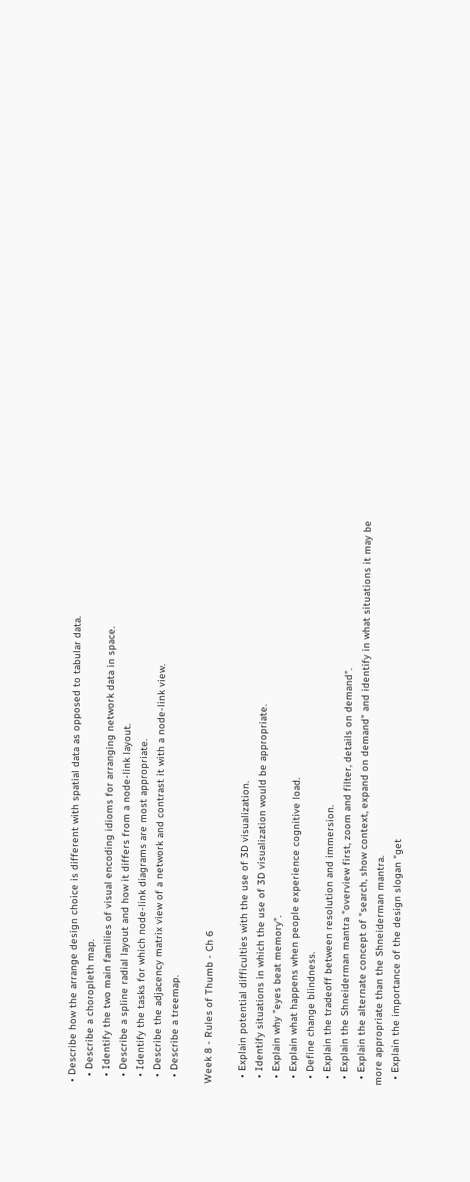• Describe how the arrange design choice is different with spatial data as opposed to tabular data.
  • Describe a choropleth map.
  • Identify the two main families of visual encoding idioms for arranging network data in space.
  • Describe a spline radial layout and how it differs from a node-link layout.
  • Identify the tasks for which node-link diagrams are most appropriate.
  • Describe the adjacency matrix view of a network and contrast it with a node-link view.
  • Describe a treemap.

Week 8 - Rules of Thumb - Ch 6

  • Explain potential difficulties with the use of 3D visualization.
  • Identify situations in which the use of 3D visualization would be appropriate.
  • Explain why "eyes beat memory".
  • Explain what happens when people experience cognitive load.
  • Define change blindness.
  • Explain the tradeoff between resolution and immersion.
  • Explain the Shneiderman mantra "overview first, zoom and filter, details on demand".
  • Explain the alternate concept of "search, show context, expand on demand" and identify in what situations it may be more appropriate than the Shneiderman mantra.
  • Explain the importance of the design slogan "get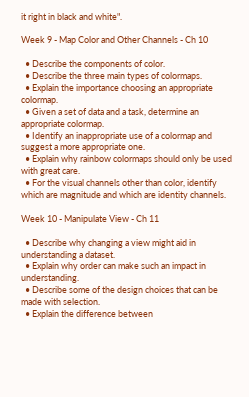it right in black and white".

Week 9 - Map Color and Other Channels - Ch 10

  • Describe the components of color.
  • Describe the three main types of colormaps.
  • Explain the importance choosing an appropriate colormap.
  • Given a set of data and a task, determine an appropriate colormap.
  • Identify an inappropriate use of a colormap and suggest a more appropriate one.
  • Explain why rainbow colormaps should only be used with great care.
  • For the visual channels other than color, identify which are magnitude and which are identity channels.

Week 10 - Manipulate View - Ch 11

  • Describe why changing a view might aid in understanding a dataset.
  • Explain why order can make such an impact in understanding.
  • Describe some of the design choices that can be made with selection.
  • Explain the difference between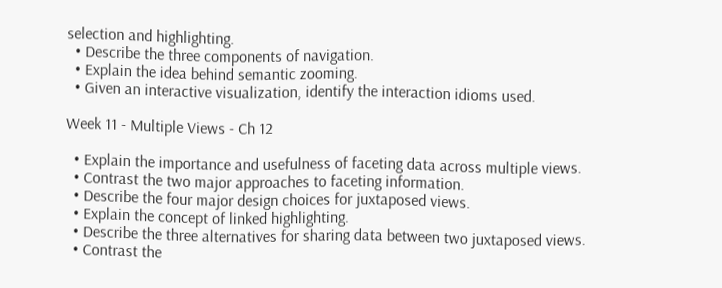selection and highlighting.
  • Describe the three components of navigation.
  • Explain the idea behind semantic zooming.
  • Given an interactive visualization, identify the interaction idioms used.

Week 11 - Multiple Views - Ch 12

  • Explain the importance and usefulness of faceting data across multiple views.
  • Contrast the two major approaches to faceting information.
  • Describe the four major design choices for juxtaposed views.
  • Explain the concept of linked highlighting.
  • Describe the three alternatives for sharing data between two juxtaposed views.
  • Contrast the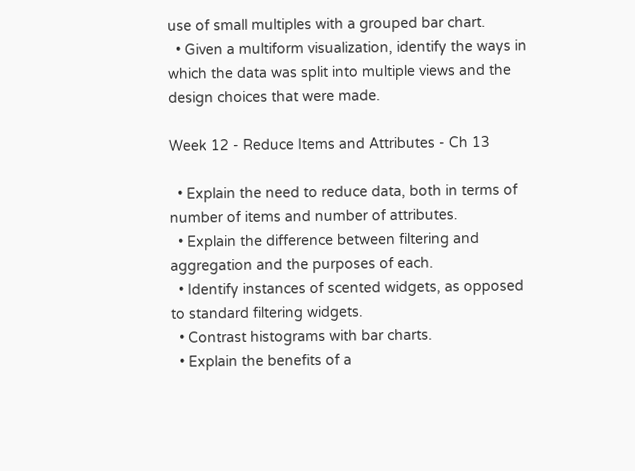use of small multiples with a grouped bar chart.
  • Given a multiform visualization, identify the ways in which the data was split into multiple views and the design choices that were made.

Week 12 - Reduce Items and Attributes - Ch 13

  • Explain the need to reduce data, both in terms of number of items and number of attributes.
  • Explain the difference between filtering and aggregation and the purposes of each.
  • Identify instances of scented widgets, as opposed to standard filtering widgets.
  • Contrast histograms with bar charts.
  • Explain the benefits of a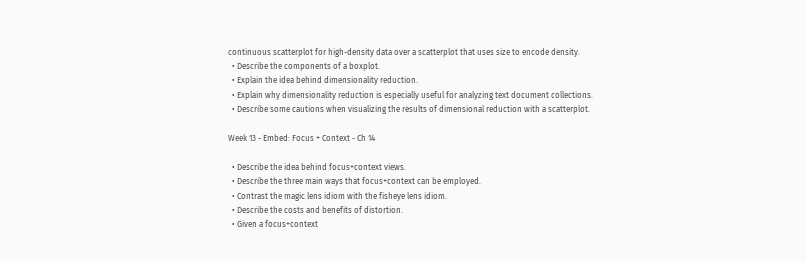continuous scatterplot for high-density data over a scatterplot that uses size to encode density.
  • Describe the components of a boxplot.
  • Explain the idea behind dimensionality reduction.
  • Explain why dimensionality reduction is especially useful for analyzing text document collections.
  • Describe some cautions when visualizing the results of dimensional reduction with a scatterplot.

Week 13 - Embed: Focus + Context - Ch 14

  • Describe the idea behind focus+context views.
  • Describe the three main ways that focus+context can be employed.
  • Contrast the magic lens idiom with the fisheye lens idiom.
  • Describe the costs and benefits of distortion.
  • Given a focus+context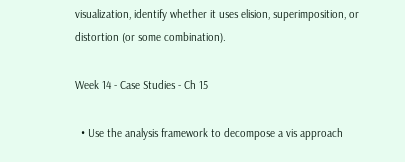visualization, identify whether it uses elision, superimposition, or distortion (or some combination).

Week 14 - Case Studies - Ch 15

  • Use the analysis framework to decompose a vis approach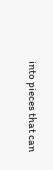into pieces that can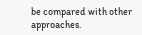be compared with other approaches.